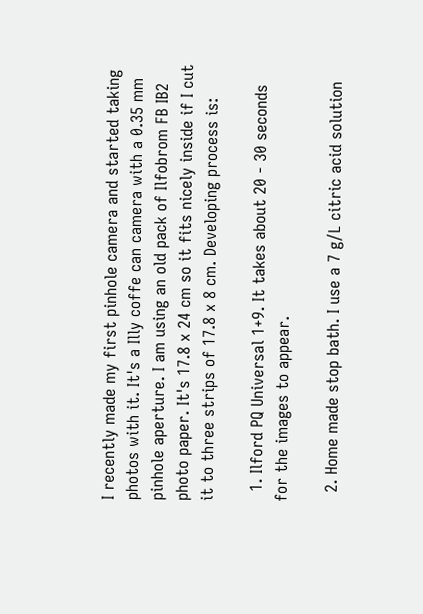I recently made my first pinhole camera and started taking photos with it. It's a Illy coffe can camera with a 0.35 mm pinhole aperture. I am using an old pack of Ilfobrom FB IB2 photo paper. It's 17.8 x 24 cm so it fits nicely inside if I cut it to three strips of 17.8 x 8 cm. Developing process is:

  1. Ilford PQ Universal 1+9. It takes about 20 - 30 seconds for the images to appear.

  2. Home made stop bath. I use a 7 g/L citric acid solution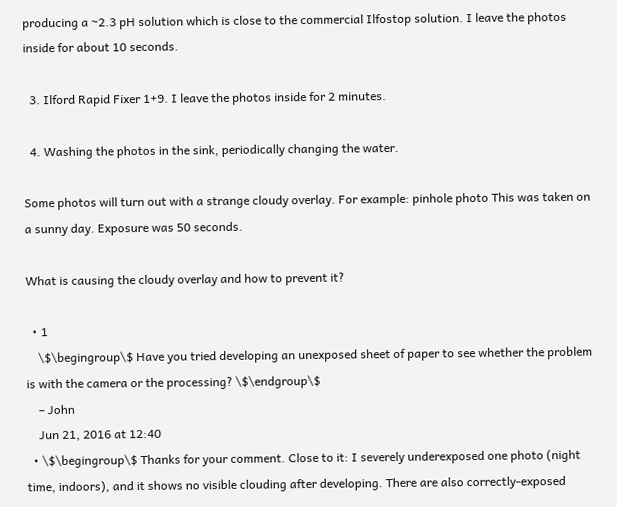producing a ~2.3 pH solution which is close to the commercial Ilfostop solution. I leave the photos inside for about 10 seconds.

  3. Ilford Rapid Fixer 1+9. I leave the photos inside for 2 minutes.

  4. Washing the photos in the sink, periodically changing the water.

Some photos will turn out with a strange cloudy overlay. For example: pinhole photo This was taken on a sunny day. Exposure was 50 seconds.

What is causing the cloudy overlay and how to prevent it?

  • 1
    \$\begingroup\$ Have you tried developing an unexposed sheet of paper to see whether the problem is with the camera or the processing? \$\endgroup\$
    – John
    Jun 21, 2016 at 12:40
  • \$\begingroup\$ Thanks for your comment. Close to it: I severely underexposed one photo (night time, indoors), and it shows no visible clouding after developing. There are also correctly-exposed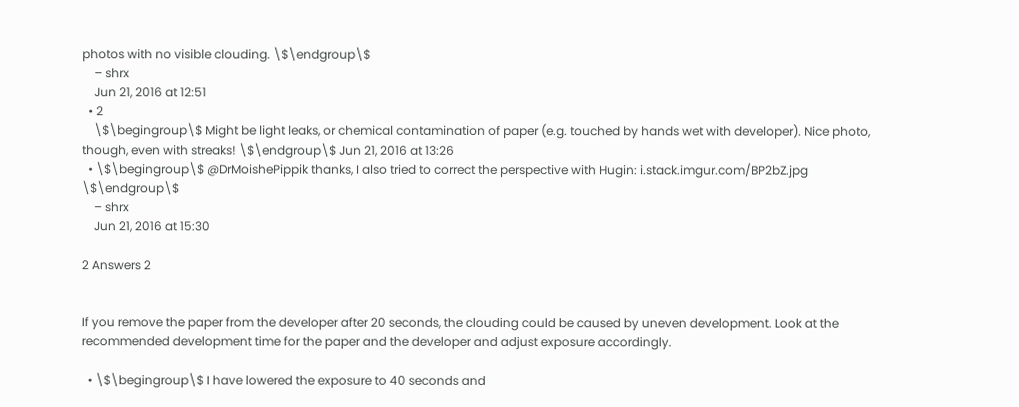photos with no visible clouding. \$\endgroup\$
    – shrx
    Jun 21, 2016 at 12:51
  • 2
    \$\begingroup\$ Might be light leaks, or chemical contamination of paper (e.g. touched by hands wet with developer). Nice photo, though, even with streaks! \$\endgroup\$ Jun 21, 2016 at 13:26
  • \$\begingroup\$ @DrMoishePippik thanks, I also tried to correct the perspective with Hugin: i.stack.imgur.com/BP2bZ.jpg \$\endgroup\$
    – shrx
    Jun 21, 2016 at 15:30

2 Answers 2


If you remove the paper from the developer after 20 seconds, the clouding could be caused by uneven development. Look at the recommended development time for the paper and the developer and adjust exposure accordingly.

  • \$\begingroup\$ I have lowered the exposure to 40 seconds and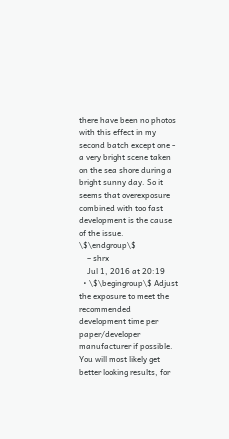there have been no photos with this effect in my second batch except one - a very bright scene taken on the sea shore during a bright sunny day. So it seems that overexposure combined with too fast development is the cause of the issue. \$\endgroup\$
    – shrx
    Jul 1, 2016 at 20:19
  • \$\begingroup\$ Adjust the exposure to meet the recommended development time per paper/developer manufacturer if possible. You will most likely get better looking results, for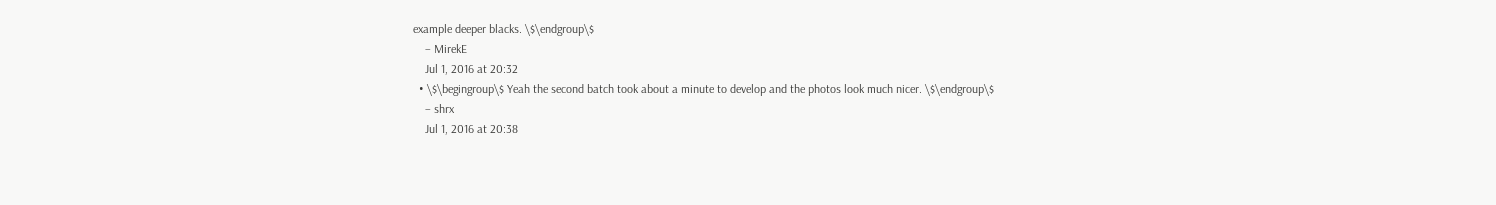example deeper blacks. \$\endgroup\$
    – MirekE
    Jul 1, 2016 at 20:32
  • \$\begingroup\$ Yeah the second batch took about a minute to develop and the photos look much nicer. \$\endgroup\$
    – shrx
    Jul 1, 2016 at 20:38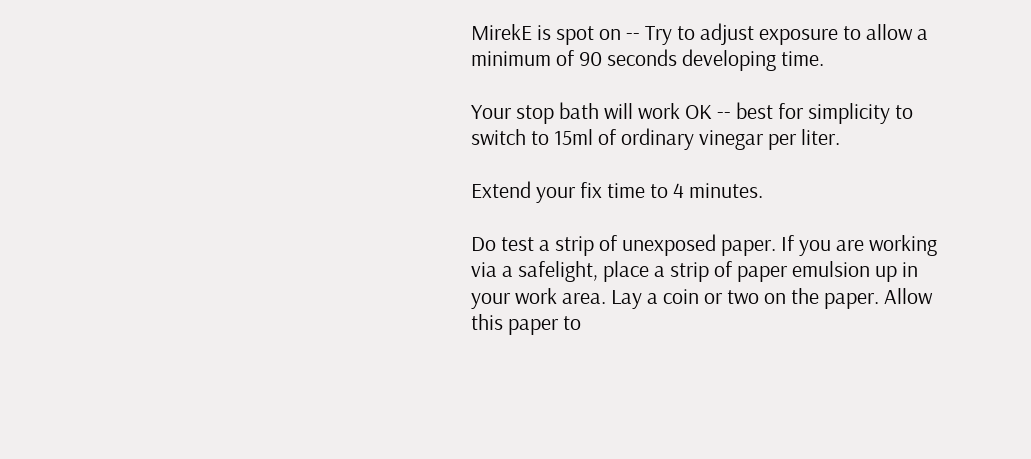MirekE is spot on -- Try to adjust exposure to allow a minimum of 90 seconds developing time.

Your stop bath will work OK -- best for simplicity to switch to 15ml of ordinary vinegar per liter.

Extend your fix time to 4 minutes.

Do test a strip of unexposed paper. If you are working via a safelight, place a strip of paper emulsion up in your work area. Lay a coin or two on the paper. Allow this paper to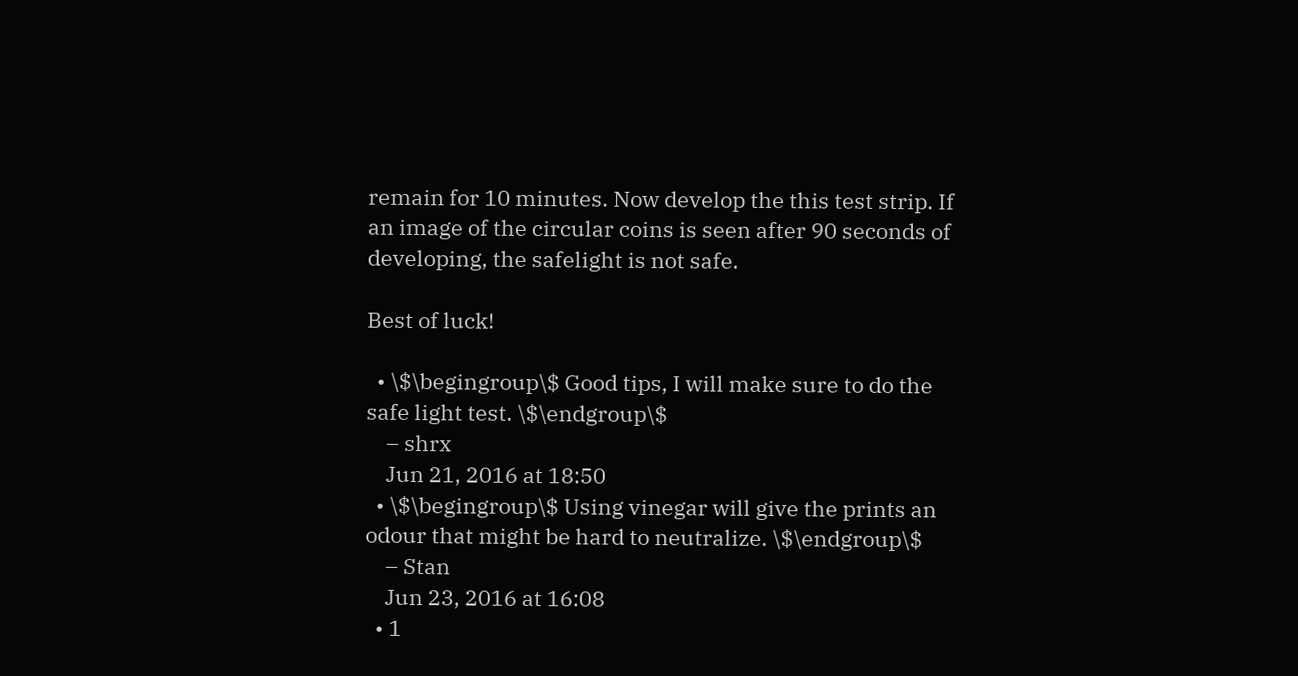remain for 10 minutes. Now develop the this test strip. If an image of the circular coins is seen after 90 seconds of developing, the safelight is not safe.

Best of luck!

  • \$\begingroup\$ Good tips, I will make sure to do the safe light test. \$\endgroup\$
    – shrx
    Jun 21, 2016 at 18:50
  • \$\begingroup\$ Using vinegar will give the prints an odour that might be hard to neutralize. \$\endgroup\$
    – Stan
    Jun 23, 2016 at 16:08
  • 1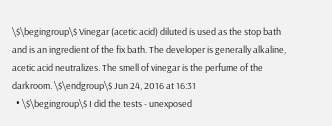\$\begingroup\$ Vinegar (acetic acid) diluted is used as the stop bath and is an ingredient of the fix bath. The developer is generally alkaline, acetic acid neutralizes. The smell of vinegar is the perfume of the darkroom. \$\endgroup\$ Jun 24, 2016 at 16:31
  • \$\begingroup\$ I did the tests - unexposed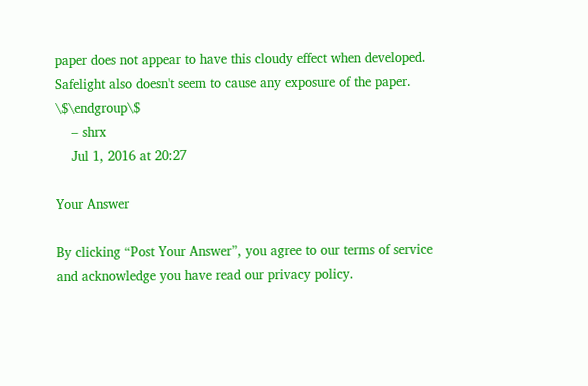paper does not appear to have this cloudy effect when developed. Safelight also doesn't seem to cause any exposure of the paper. \$\endgroup\$
    – shrx
    Jul 1, 2016 at 20:27

Your Answer

By clicking “Post Your Answer”, you agree to our terms of service and acknowledge you have read our privacy policy.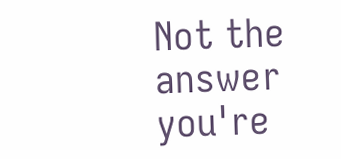Not the answer you're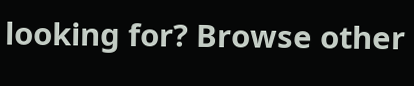looking for? Browse other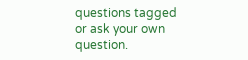questions tagged or ask your own question.